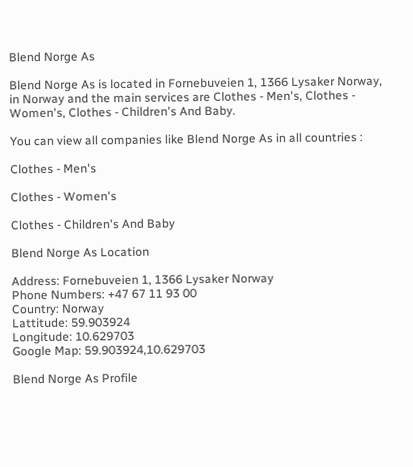Blend Norge As

Blend Norge As is located in Fornebuveien 1, 1366 Lysaker Norway, in Norway and the main services are Clothes - Men's, Clothes - Women's, Clothes - Children's And Baby.

You can view all companies like Blend Norge As in all countries :

Clothes - Men's

Clothes - Women's

Clothes - Children's And Baby

Blend Norge As Location

Address: Fornebuveien 1, 1366 Lysaker Norway
Phone Numbers: +47 67 11 93 00
Country: Norway
Lattitude: 59.903924
Longitude: 10.629703
Google Map: 59.903924,10.629703

Blend Norge As Profile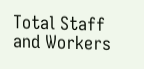Total Staff and Workers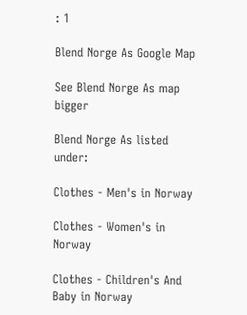: 1

Blend Norge As Google Map

See Blend Norge As map bigger

Blend Norge As listed under:

Clothes - Men's in Norway

Clothes - Women's in Norway

Clothes - Children's And Baby in Norway